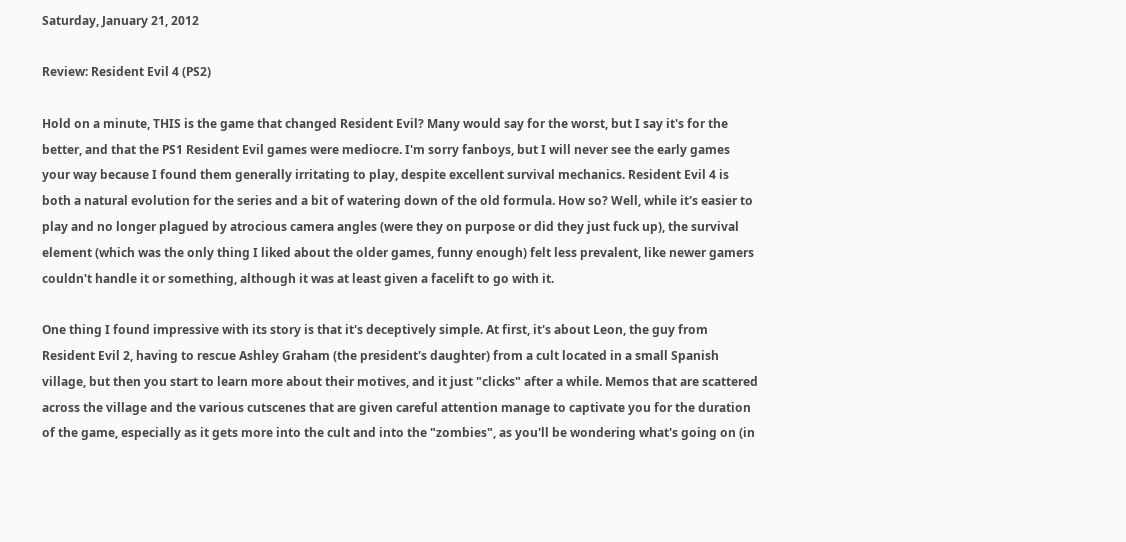Saturday, January 21, 2012

Review: Resident Evil 4 (PS2)

Hold on a minute, THIS is the game that changed Resident Evil? Many would say for the worst, but I say it's for the better, and that the PS1 Resident Evil games were mediocre. I'm sorry fanboys, but I will never see the early games your way because I found them generally irritating to play, despite excellent survival mechanics. Resident Evil 4 is both a natural evolution for the series and a bit of watering down of the old formula. How so? Well, while it's easier to play and no longer plagued by atrocious camera angles (were they on purpose or did they just fuck up), the survival element (which was the only thing I liked about the older games, funny enough) felt less prevalent, like newer gamers couldn't handle it or something, although it was at least given a facelift to go with it.

One thing I found impressive with its story is that it's deceptively simple. At first, it's about Leon, the guy from Resident Evil 2, having to rescue Ashley Graham (the president's daughter) from a cult located in a small Spanish village, but then you start to learn more about their motives, and it just "clicks" after a while. Memos that are scattered across the village and the various cutscenes that are given careful attention manage to captivate you for the duration of the game, especially as it gets more into the cult and into the "zombies", as you'll be wondering what's going on (in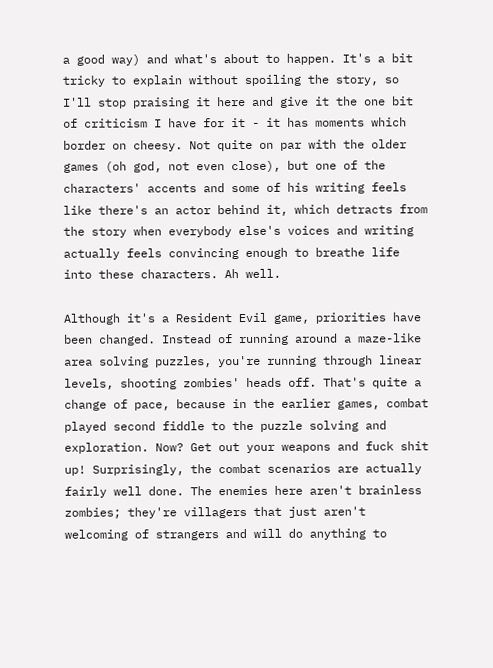a good way) and what's about to happen. It's a bit tricky to explain without spoiling the story, so I'll stop praising it here and give it the one bit of criticism I have for it - it has moments which border on cheesy. Not quite on par with the older games (oh god, not even close), but one of the characters' accents and some of his writing feels like there's an actor behind it, which detracts from the story when everybody else's voices and writing actually feels convincing enough to breathe life into these characters. Ah well.

Although it's a Resident Evil game, priorities have been changed. Instead of running around a maze-like area solving puzzles, you're running through linear levels, shooting zombies' heads off. That's quite a change of pace, because in the earlier games, combat played second fiddle to the puzzle solving and exploration. Now? Get out your weapons and fuck shit up! Surprisingly, the combat scenarios are actually fairly well done. The enemies here aren't brainless zombies; they're villagers that just aren't welcoming of strangers and will do anything to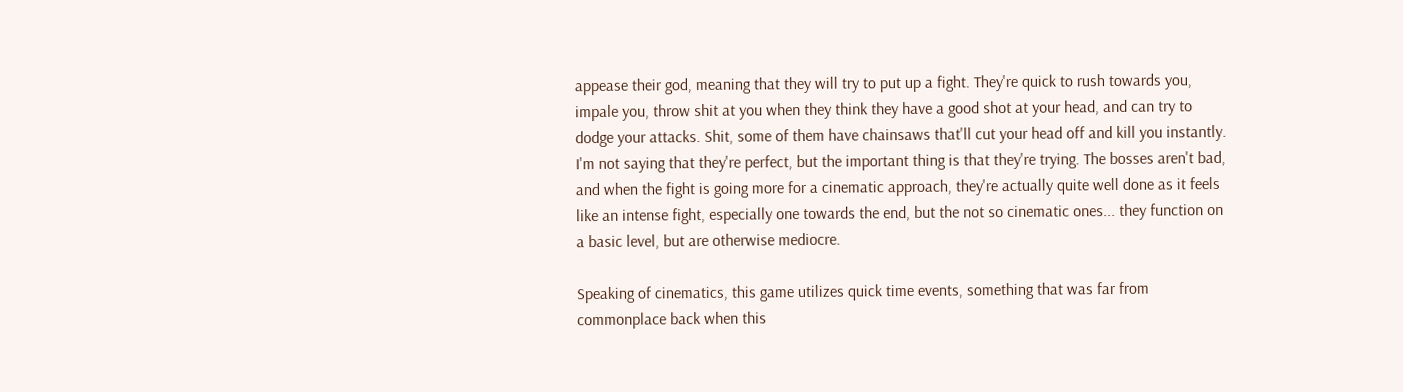appease their god, meaning that they will try to put up a fight. They're quick to rush towards you, impale you, throw shit at you when they think they have a good shot at your head, and can try to dodge your attacks. Shit, some of them have chainsaws that'll cut your head off and kill you instantly. I'm not saying that they're perfect, but the important thing is that they're trying. The bosses aren't bad, and when the fight is going more for a cinematic approach, they're actually quite well done as it feels like an intense fight, especially one towards the end, but the not so cinematic ones... they function on a basic level, but are otherwise mediocre.

Speaking of cinematics, this game utilizes quick time events, something that was far from commonplace back when this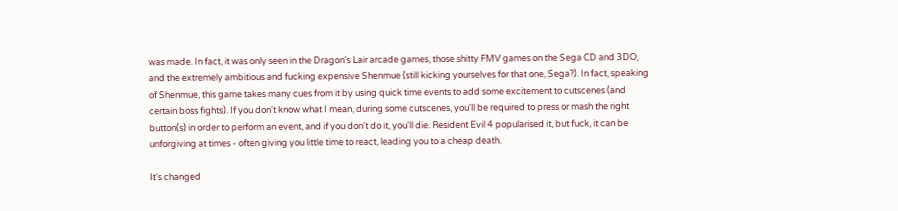was made. In fact, it was only seen in the Dragon's Lair arcade games, those shitty FMV games on the Sega CD and 3DO, and the extremely ambitious and fucking expensive Shenmue (still kicking yourselves for that one, Sega?). In fact, speaking of Shenmue, this game takes many cues from it by using quick time events to add some excitement to cutscenes (and certain boss fights). If you don't know what I mean, during some cutscenes, you'll be required to press or mash the right button(s) in order to perform an event, and if you don't do it, you'll die. Resident Evil 4 popularised it, but fuck, it can be unforgiving at times - often giving you little time to react, leading you to a cheap death.

It's changed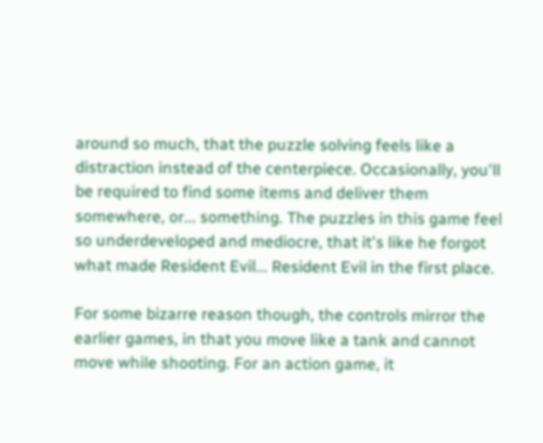around so much, that the puzzle solving feels like a distraction instead of the centerpiece. Occasionally, you'll be required to find some items and deliver them somewhere, or... something. The puzzles in this game feel so underdeveloped and mediocre, that it's like he forgot what made Resident Evil... Resident Evil in the first place.

For some bizarre reason though, the controls mirror the earlier games, in that you move like a tank and cannot move while shooting. For an action game, it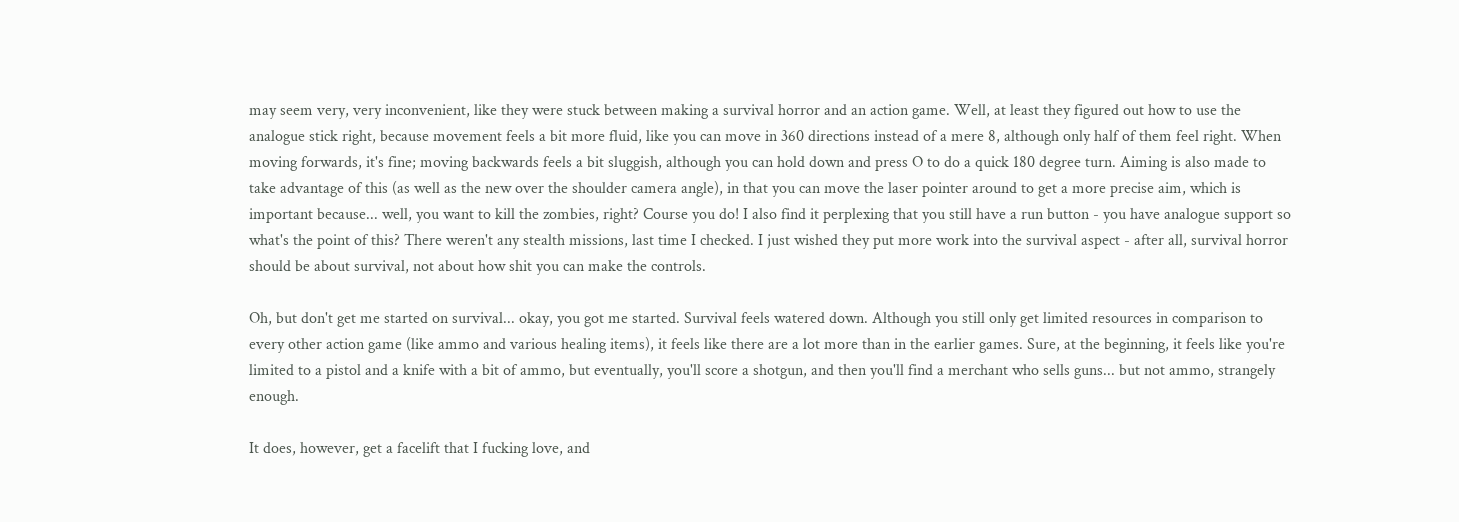may seem very, very inconvenient, like they were stuck between making a survival horror and an action game. Well, at least they figured out how to use the analogue stick right, because movement feels a bit more fluid, like you can move in 360 directions instead of a mere 8, although only half of them feel right. When moving forwards, it's fine; moving backwards feels a bit sluggish, although you can hold down and press O to do a quick 180 degree turn. Aiming is also made to take advantage of this (as well as the new over the shoulder camera angle), in that you can move the laser pointer around to get a more precise aim, which is important because... well, you want to kill the zombies, right? Course you do! I also find it perplexing that you still have a run button - you have analogue support so what's the point of this? There weren't any stealth missions, last time I checked. I just wished they put more work into the survival aspect - after all, survival horror should be about survival, not about how shit you can make the controls.

Oh, but don't get me started on survival... okay, you got me started. Survival feels watered down. Although you still only get limited resources in comparison to every other action game (like ammo and various healing items), it feels like there are a lot more than in the earlier games. Sure, at the beginning, it feels like you're limited to a pistol and a knife with a bit of ammo, but eventually, you'll score a shotgun, and then you'll find a merchant who sells guns... but not ammo, strangely enough.

It does, however, get a facelift that I fucking love, and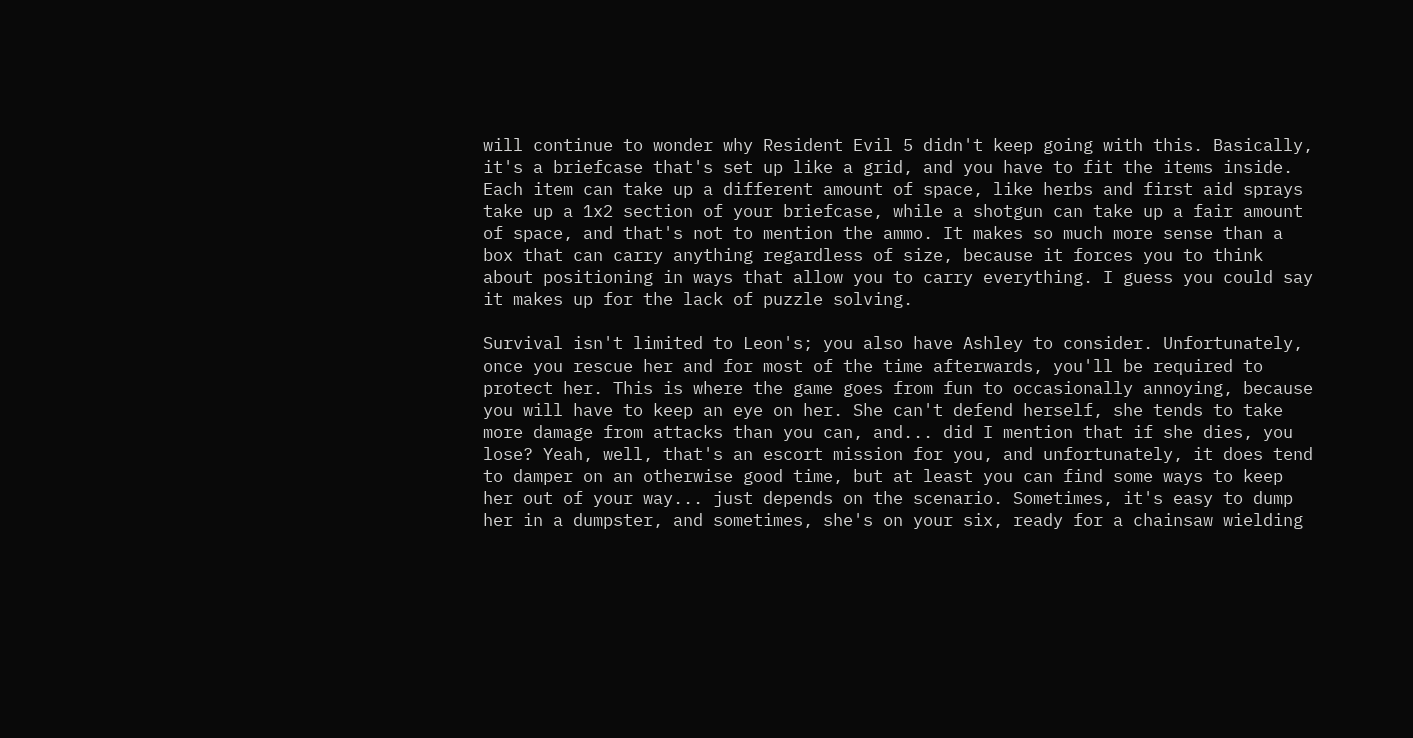will continue to wonder why Resident Evil 5 didn't keep going with this. Basically, it's a briefcase that's set up like a grid, and you have to fit the items inside. Each item can take up a different amount of space, like herbs and first aid sprays take up a 1x2 section of your briefcase, while a shotgun can take up a fair amount of space, and that's not to mention the ammo. It makes so much more sense than a box that can carry anything regardless of size, because it forces you to think about positioning in ways that allow you to carry everything. I guess you could say it makes up for the lack of puzzle solving.

Survival isn't limited to Leon's; you also have Ashley to consider. Unfortunately, once you rescue her and for most of the time afterwards, you'll be required to protect her. This is where the game goes from fun to occasionally annoying, because you will have to keep an eye on her. She can't defend herself, she tends to take more damage from attacks than you can, and... did I mention that if she dies, you lose? Yeah, well, that's an escort mission for you, and unfortunately, it does tend to damper on an otherwise good time, but at least you can find some ways to keep her out of your way... just depends on the scenario. Sometimes, it's easy to dump her in a dumpster, and sometimes, she's on your six, ready for a chainsaw wielding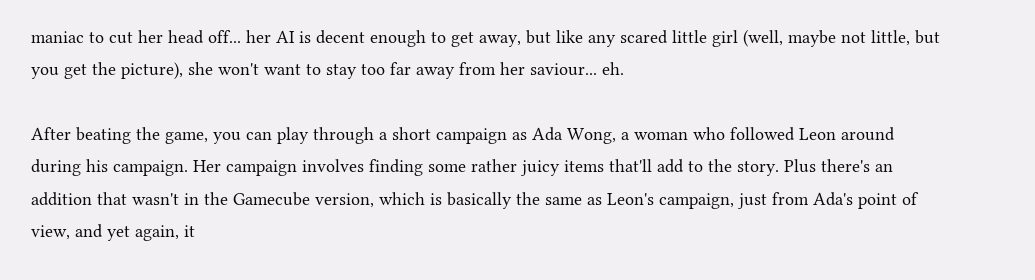maniac to cut her head off... her AI is decent enough to get away, but like any scared little girl (well, maybe not little, but you get the picture), she won't want to stay too far away from her saviour... eh.

After beating the game, you can play through a short campaign as Ada Wong, a woman who followed Leon around during his campaign. Her campaign involves finding some rather juicy items that'll add to the story. Plus there's an addition that wasn't in the Gamecube version, which is basically the same as Leon's campaign, just from Ada's point of view, and yet again, it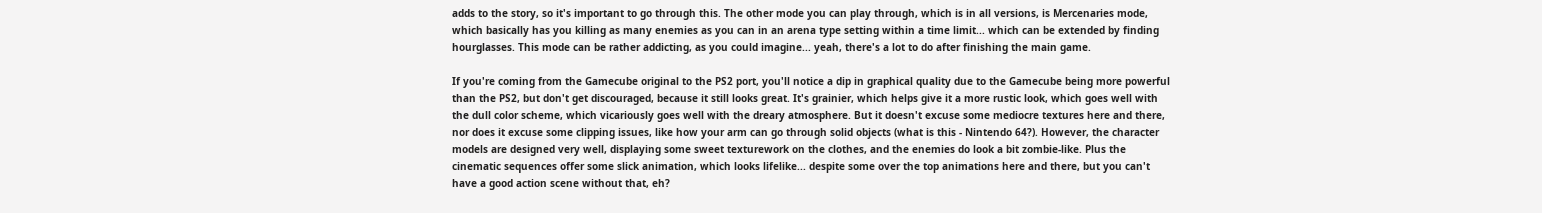adds to the story, so it's important to go through this. The other mode you can play through, which is in all versions, is Mercenaries mode, which basically has you killing as many enemies as you can in an arena type setting within a time limit... which can be extended by finding hourglasses. This mode can be rather addicting, as you could imagine... yeah, there's a lot to do after finishing the main game.

If you're coming from the Gamecube original to the PS2 port, you'll notice a dip in graphical quality due to the Gamecube being more powerful than the PS2, but don't get discouraged, because it still looks great. It's grainier, which helps give it a more rustic look, which goes well with the dull color scheme, which vicariously goes well with the dreary atmosphere. But it doesn't excuse some mediocre textures here and there, nor does it excuse some clipping issues, like how your arm can go through solid objects (what is this - Nintendo 64?). However, the character models are designed very well, displaying some sweet texturework on the clothes, and the enemies do look a bit zombie-like. Plus the cinematic sequences offer some slick animation, which looks lifelike... despite some over the top animations here and there, but you can't have a good action scene without that, eh?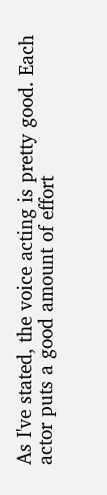As I've stated, the voice acting is pretty good. Each actor puts a good amount of effort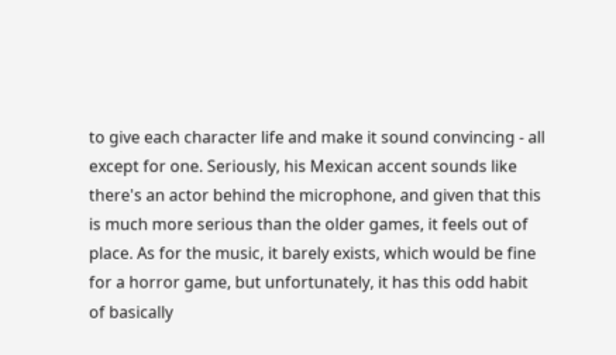to give each character life and make it sound convincing - all except for one. Seriously, his Mexican accent sounds like there's an actor behind the microphone, and given that this is much more serious than the older games, it feels out of place. As for the music, it barely exists, which would be fine for a horror game, but unfortunately, it has this odd habit of basically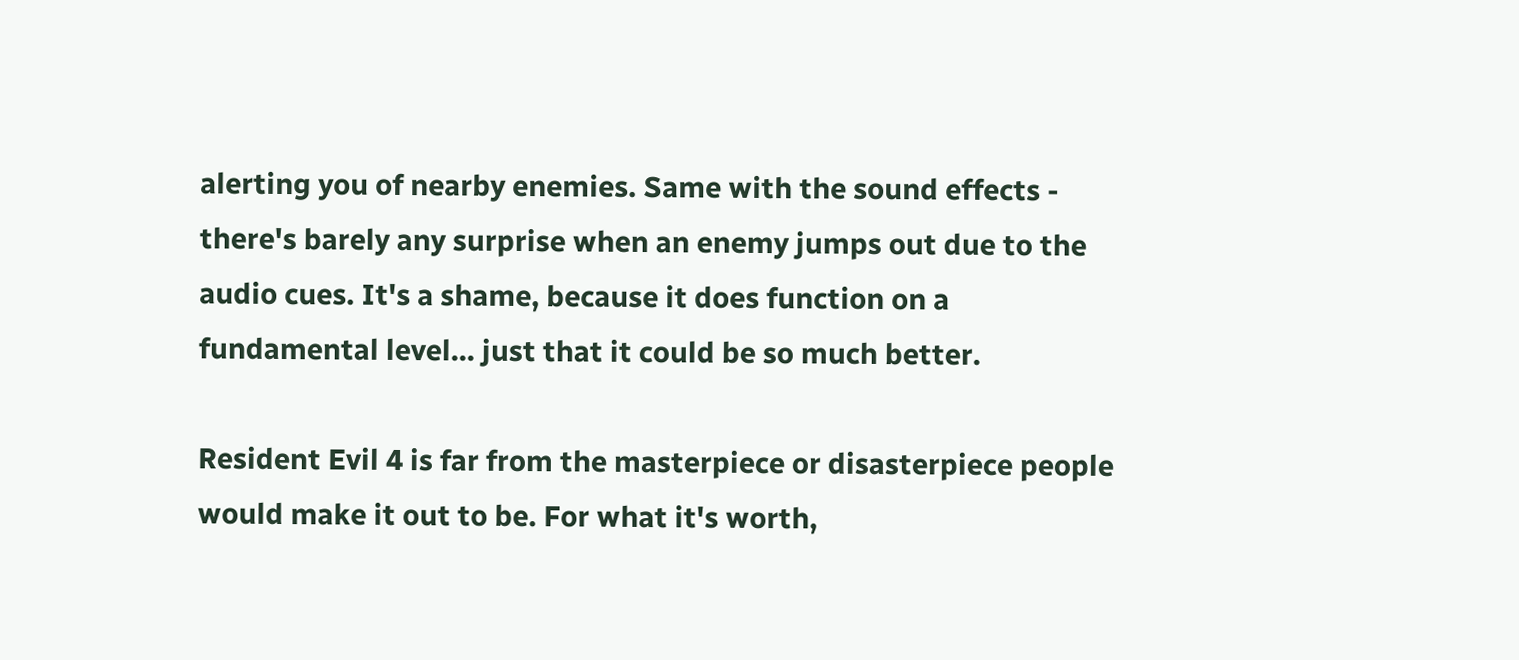alerting you of nearby enemies. Same with the sound effects - there's barely any surprise when an enemy jumps out due to the audio cues. It's a shame, because it does function on a fundamental level... just that it could be so much better.

Resident Evil 4 is far from the masterpiece or disasterpiece people would make it out to be. For what it's worth,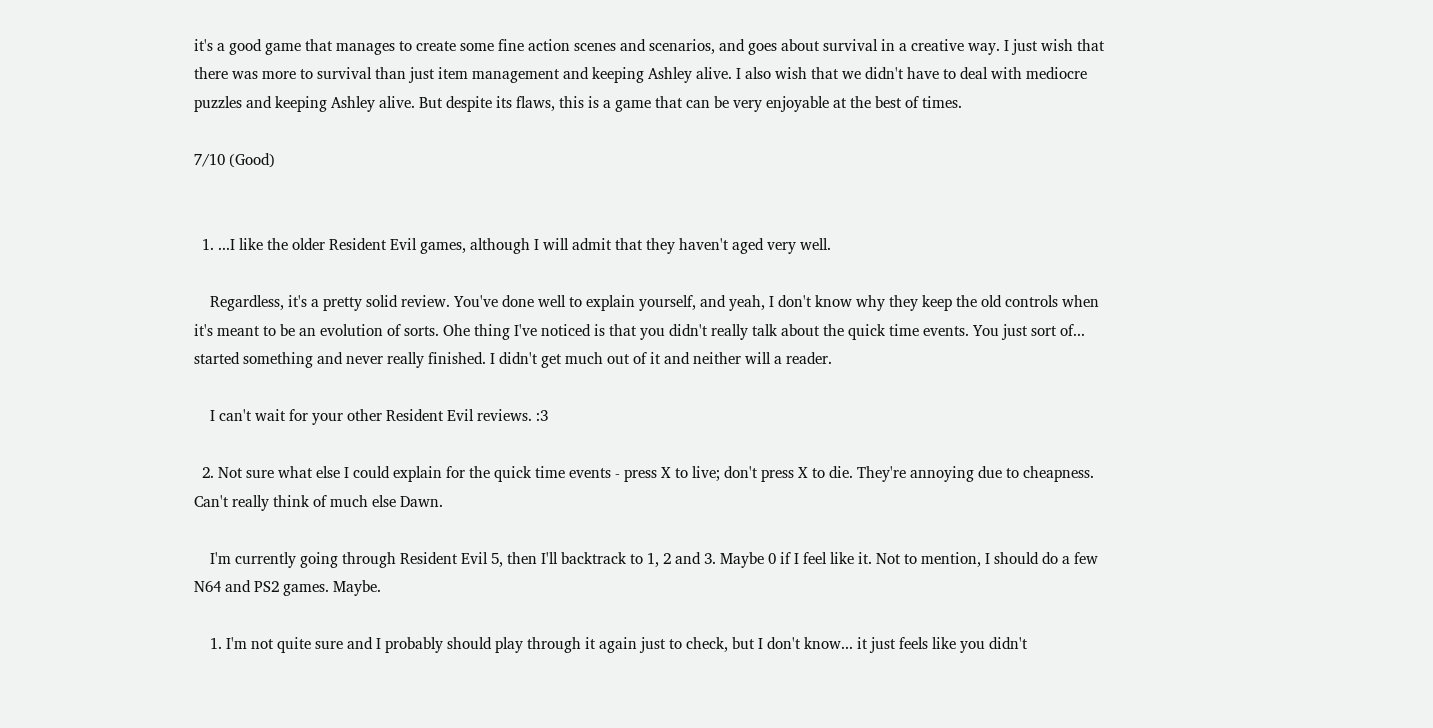it's a good game that manages to create some fine action scenes and scenarios, and goes about survival in a creative way. I just wish that there was more to survival than just item management and keeping Ashley alive. I also wish that we didn't have to deal with mediocre puzzles and keeping Ashley alive. But despite its flaws, this is a game that can be very enjoyable at the best of times.

7/10 (Good)


  1. ...I like the older Resident Evil games, although I will admit that they haven't aged very well.

    Regardless, it's a pretty solid review. You've done well to explain yourself, and yeah, I don't know why they keep the old controls when it's meant to be an evolution of sorts. Ohe thing I've noticed is that you didn't really talk about the quick time events. You just sort of... started something and never really finished. I didn't get much out of it and neither will a reader.

    I can't wait for your other Resident Evil reviews. :3

  2. Not sure what else I could explain for the quick time events - press X to live; don't press X to die. They're annoying due to cheapness. Can't really think of much else Dawn.

    I'm currently going through Resident Evil 5, then I'll backtrack to 1, 2 and 3. Maybe 0 if I feel like it. Not to mention, I should do a few N64 and PS2 games. Maybe.

    1. I'm not quite sure and I probably should play through it again just to check, but I don't know... it just feels like you didn't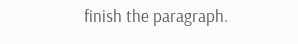finish the paragraph.